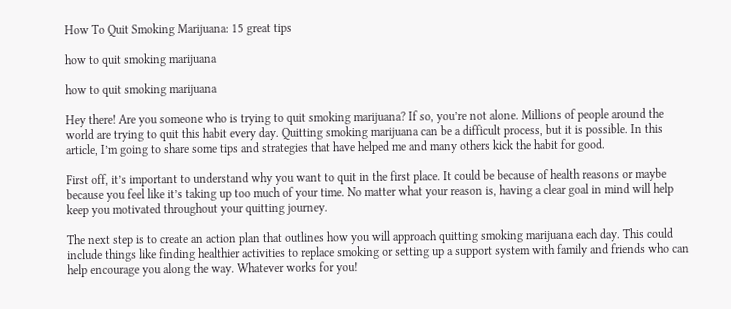How To Quit Smoking Marijuana: 15 great tips

how to quit smoking marijuana

how to quit smoking marijuana

Hey there! Are you someone who is trying to quit smoking marijuana? If so, you’re not alone. Millions of people around the world are trying to quit this habit every day. Quitting smoking marijuana can be a difficult process, but it is possible. In this article, I’m going to share some tips and strategies that have helped me and many others kick the habit for good.

First off, it’s important to understand why you want to quit in the first place. It could be because of health reasons or maybe because you feel like it’s taking up too much of your time. No matter what your reason is, having a clear goal in mind will help keep you motivated throughout your quitting journey.

The next step is to create an action plan that outlines how you will approach quitting smoking marijuana each day. This could include things like finding healthier activities to replace smoking or setting up a support system with family and friends who can help encourage you along the way. Whatever works for you!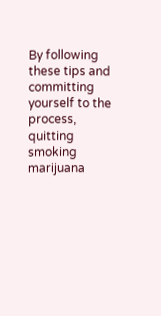By following these tips and committing yourself to the process, quitting smoking marijuana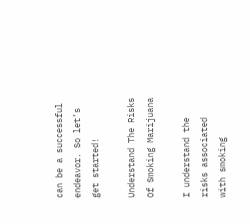can be a successful endeavor. So let’s get started!

Understand The Risks Of Smoking Marijuana

I understand the risks associated with smoking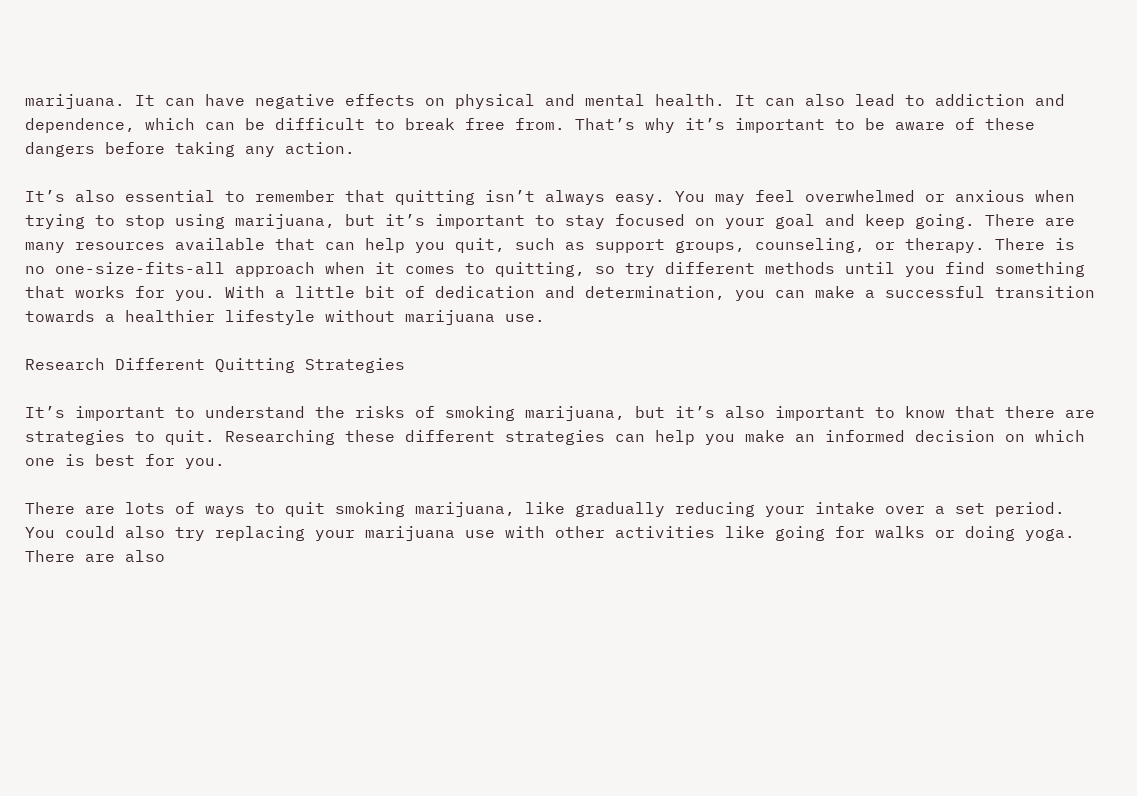marijuana. It can have negative effects on physical and mental health. It can also lead to addiction and dependence, which can be difficult to break free from. That’s why it’s important to be aware of these dangers before taking any action.

It’s also essential to remember that quitting isn’t always easy. You may feel overwhelmed or anxious when trying to stop using marijuana, but it’s important to stay focused on your goal and keep going. There are many resources available that can help you quit, such as support groups, counseling, or therapy. There is no one-size-fits-all approach when it comes to quitting, so try different methods until you find something that works for you. With a little bit of dedication and determination, you can make a successful transition towards a healthier lifestyle without marijuana use.

Research Different Quitting Strategies

It’s important to understand the risks of smoking marijuana, but it’s also important to know that there are strategies to quit. Researching these different strategies can help you make an informed decision on which one is best for you.

There are lots of ways to quit smoking marijuana, like gradually reducing your intake over a set period. You could also try replacing your marijuana use with other activities like going for walks or doing yoga. There are also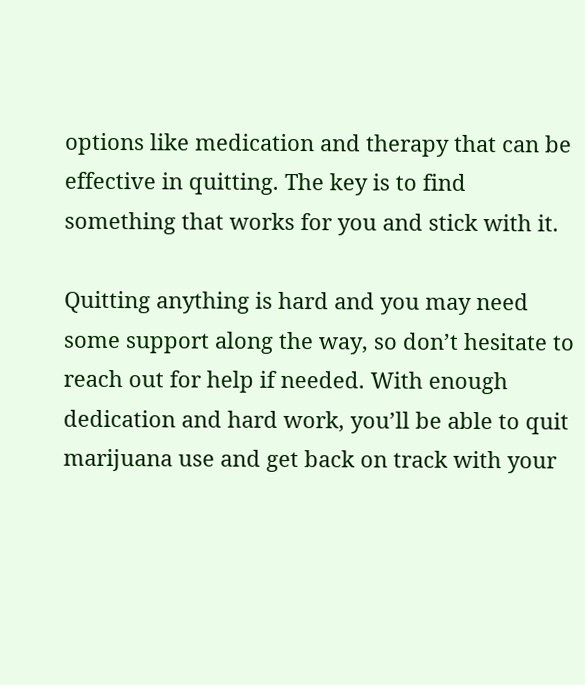options like medication and therapy that can be effective in quitting. The key is to find something that works for you and stick with it.

Quitting anything is hard and you may need some support along the way, so don’t hesitate to reach out for help if needed. With enough dedication and hard work, you’ll be able to quit marijuana use and get back on track with your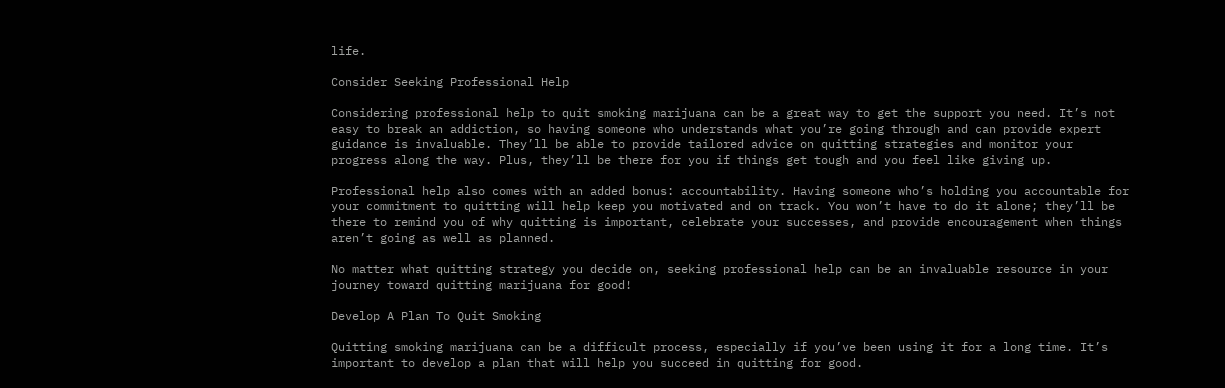life.

Consider Seeking Professional Help

Considering professional help to quit smoking marijuana can be a great way to get the support you need. It’s not easy to break an addiction, so having someone who understands what you’re going through and can provide expert guidance is invaluable. They’ll be able to provide tailored advice on quitting strategies and monitor your progress along the way. Plus, they’ll be there for you if things get tough and you feel like giving up.

Professional help also comes with an added bonus: accountability. Having someone who’s holding you accountable for your commitment to quitting will help keep you motivated and on track. You won’t have to do it alone; they’ll be there to remind you of why quitting is important, celebrate your successes, and provide encouragement when things aren’t going as well as planned.

No matter what quitting strategy you decide on, seeking professional help can be an invaluable resource in your journey toward quitting marijuana for good!

Develop A Plan To Quit Smoking

Quitting smoking marijuana can be a difficult process, especially if you’ve been using it for a long time. It’s important to develop a plan that will help you succeed in quitting for good.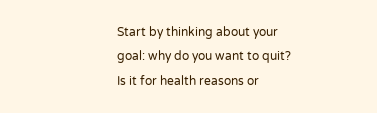Start by thinking about your goal: why do you want to quit? Is it for health reasons or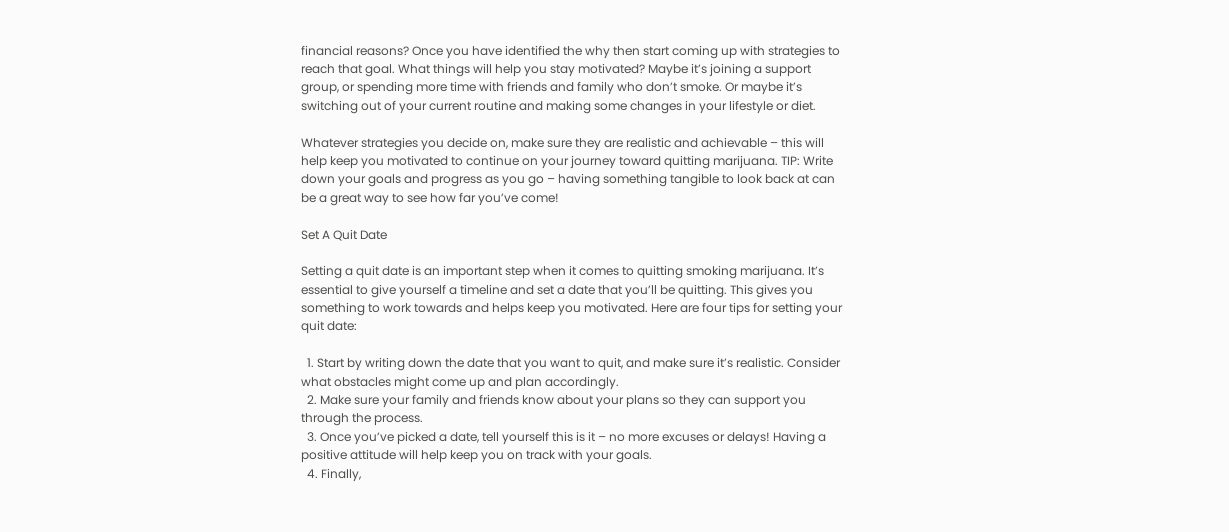financial reasons? Once you have identified the why then start coming up with strategies to reach that goal. What things will help you stay motivated? Maybe it’s joining a support group, or spending more time with friends and family who don’t smoke. Or maybe it’s switching out of your current routine and making some changes in your lifestyle or diet.

Whatever strategies you decide on, make sure they are realistic and achievable – this will help keep you motivated to continue on your journey toward quitting marijuana. TIP: Write down your goals and progress as you go – having something tangible to look back at can be a great way to see how far you’ve come!

Set A Quit Date

Setting a quit date is an important step when it comes to quitting smoking marijuana. It’s essential to give yourself a timeline and set a date that you’ll be quitting. This gives you something to work towards and helps keep you motivated. Here are four tips for setting your quit date:

  1. Start by writing down the date that you want to quit, and make sure it’s realistic. Consider what obstacles might come up and plan accordingly.
  2. Make sure your family and friends know about your plans so they can support you through the process.
  3. Once you’ve picked a date, tell yourself this is it – no more excuses or delays! Having a positive attitude will help keep you on track with your goals.
  4. Finally,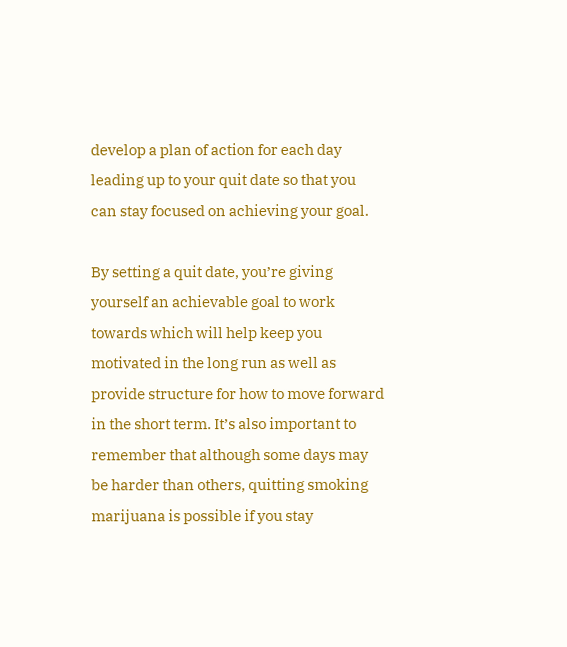develop a plan of action for each day leading up to your quit date so that you can stay focused on achieving your goal.

By setting a quit date, you’re giving yourself an achievable goal to work towards which will help keep you motivated in the long run as well as provide structure for how to move forward in the short term. It’s also important to remember that although some days may be harder than others, quitting smoking marijuana is possible if you stay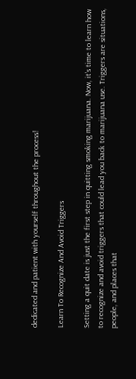dedicated and patient with yourself throughout the process!

Learn To Recognize And Avoid Triggers

Setting a quit date is just the first step in quitting smoking marijuana. Now, it’s time to learn how to recognize and avoid triggers that could lead you back to marijuana use. Triggers are situations, people, and places that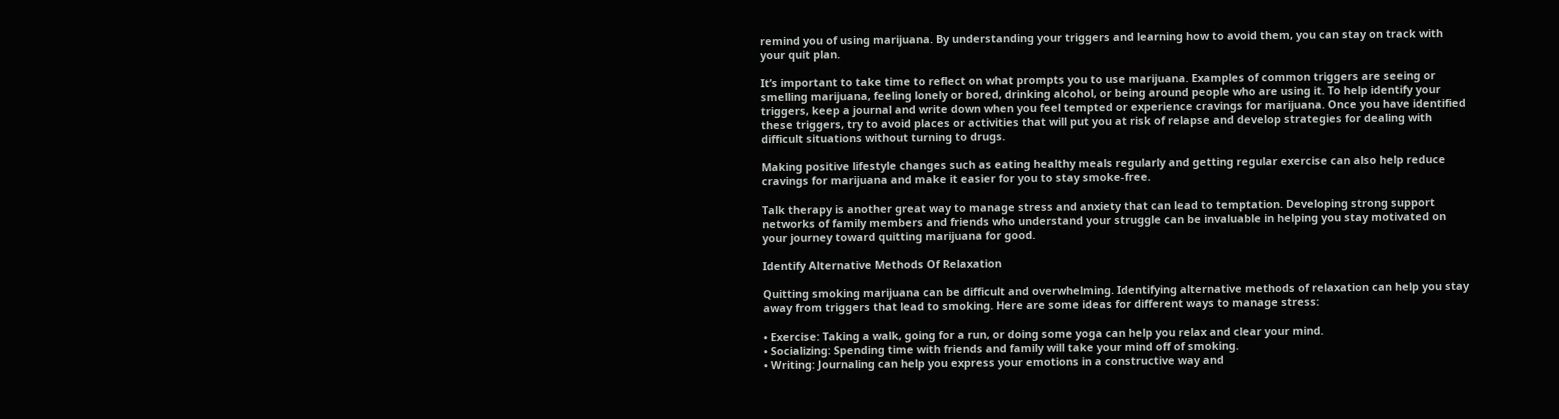remind you of using marijuana. By understanding your triggers and learning how to avoid them, you can stay on track with your quit plan.

It’s important to take time to reflect on what prompts you to use marijuana. Examples of common triggers are seeing or smelling marijuana, feeling lonely or bored, drinking alcohol, or being around people who are using it. To help identify your triggers, keep a journal and write down when you feel tempted or experience cravings for marijuana. Once you have identified these triggers, try to avoid places or activities that will put you at risk of relapse and develop strategies for dealing with difficult situations without turning to drugs.

Making positive lifestyle changes such as eating healthy meals regularly and getting regular exercise can also help reduce cravings for marijuana and make it easier for you to stay smoke-free.

Talk therapy is another great way to manage stress and anxiety that can lead to temptation. Developing strong support networks of family members and friends who understand your struggle can be invaluable in helping you stay motivated on your journey toward quitting marijuana for good.

Identify Alternative Methods Of Relaxation

Quitting smoking marijuana can be difficult and overwhelming. Identifying alternative methods of relaxation can help you stay away from triggers that lead to smoking. Here are some ideas for different ways to manage stress:

• Exercise: Taking a walk, going for a run, or doing some yoga can help you relax and clear your mind.
• Socializing: Spending time with friends and family will take your mind off of smoking.
• Writing: Journaling can help you express your emotions in a constructive way and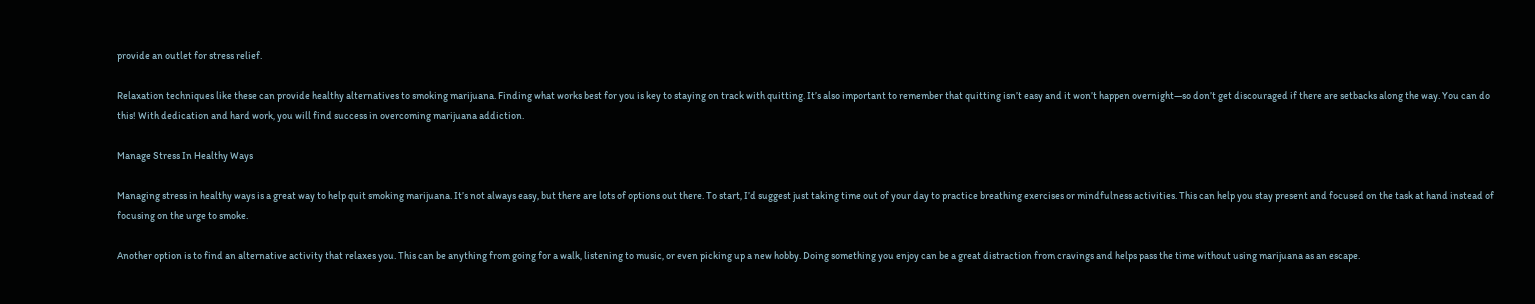provide an outlet for stress relief.

Relaxation techniques like these can provide healthy alternatives to smoking marijuana. Finding what works best for you is key to staying on track with quitting. It’s also important to remember that quitting isn’t easy and it won’t happen overnight—so don’t get discouraged if there are setbacks along the way. You can do this! With dedication and hard work, you will find success in overcoming marijuana addiction.

Manage Stress In Healthy Ways

Managing stress in healthy ways is a great way to help quit smoking marijuana. It’s not always easy, but there are lots of options out there. To start, I’d suggest just taking time out of your day to practice breathing exercises or mindfulness activities. This can help you stay present and focused on the task at hand instead of focusing on the urge to smoke.

Another option is to find an alternative activity that relaxes you. This can be anything from going for a walk, listening to music, or even picking up a new hobby. Doing something you enjoy can be a great distraction from cravings and helps pass the time without using marijuana as an escape.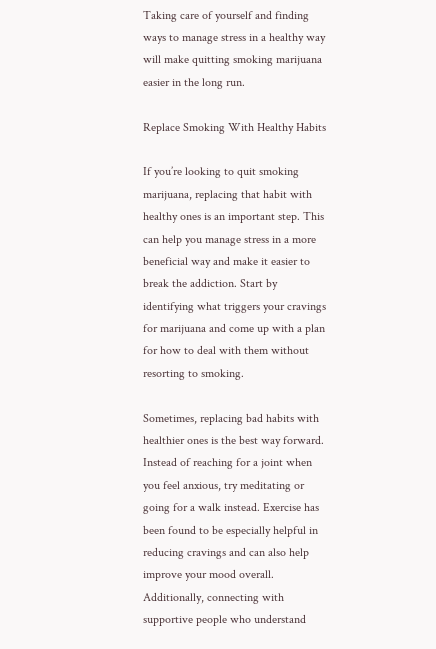Taking care of yourself and finding ways to manage stress in a healthy way will make quitting smoking marijuana easier in the long run.

Replace Smoking With Healthy Habits

If you’re looking to quit smoking marijuana, replacing that habit with healthy ones is an important step. This can help you manage stress in a more beneficial way and make it easier to break the addiction. Start by identifying what triggers your cravings for marijuana and come up with a plan for how to deal with them without resorting to smoking.

Sometimes, replacing bad habits with healthier ones is the best way forward. Instead of reaching for a joint when you feel anxious, try meditating or going for a walk instead. Exercise has been found to be especially helpful in reducing cravings and can also help improve your mood overall. Additionally, connecting with supportive people who understand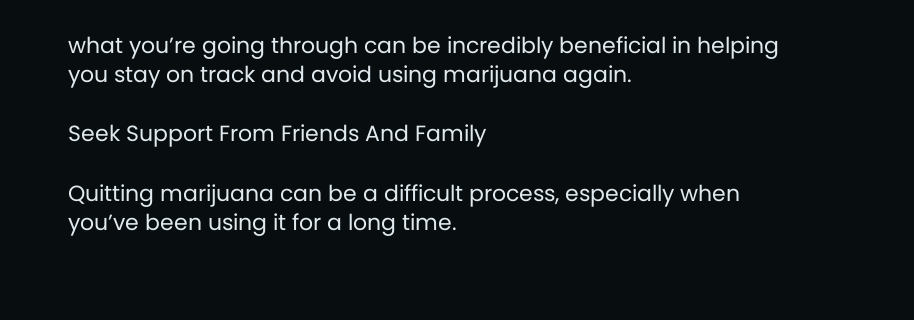what you’re going through can be incredibly beneficial in helping you stay on track and avoid using marijuana again.

Seek Support From Friends And Family

Quitting marijuana can be a difficult process, especially when you’ve been using it for a long time.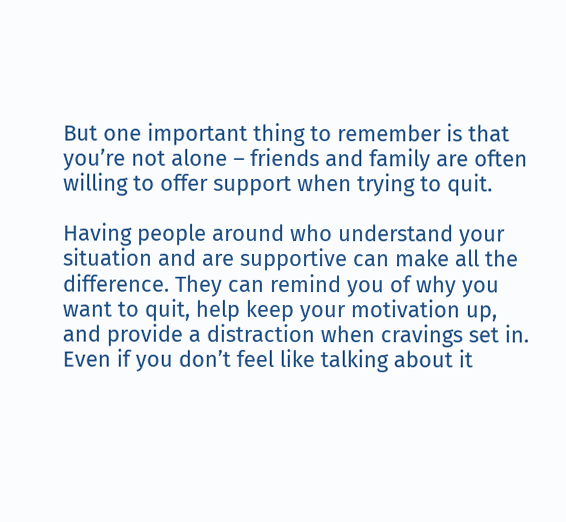But one important thing to remember is that you’re not alone – friends and family are often willing to offer support when trying to quit.

Having people around who understand your situation and are supportive can make all the difference. They can remind you of why you want to quit, help keep your motivation up, and provide a distraction when cravings set in. Even if you don’t feel like talking about it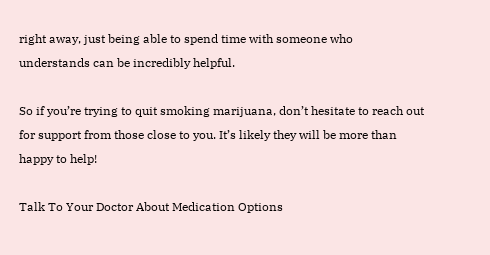right away, just being able to spend time with someone who understands can be incredibly helpful.

So if you’re trying to quit smoking marijuana, don’t hesitate to reach out for support from those close to you. It’s likely they will be more than happy to help!

Talk To Your Doctor About Medication Options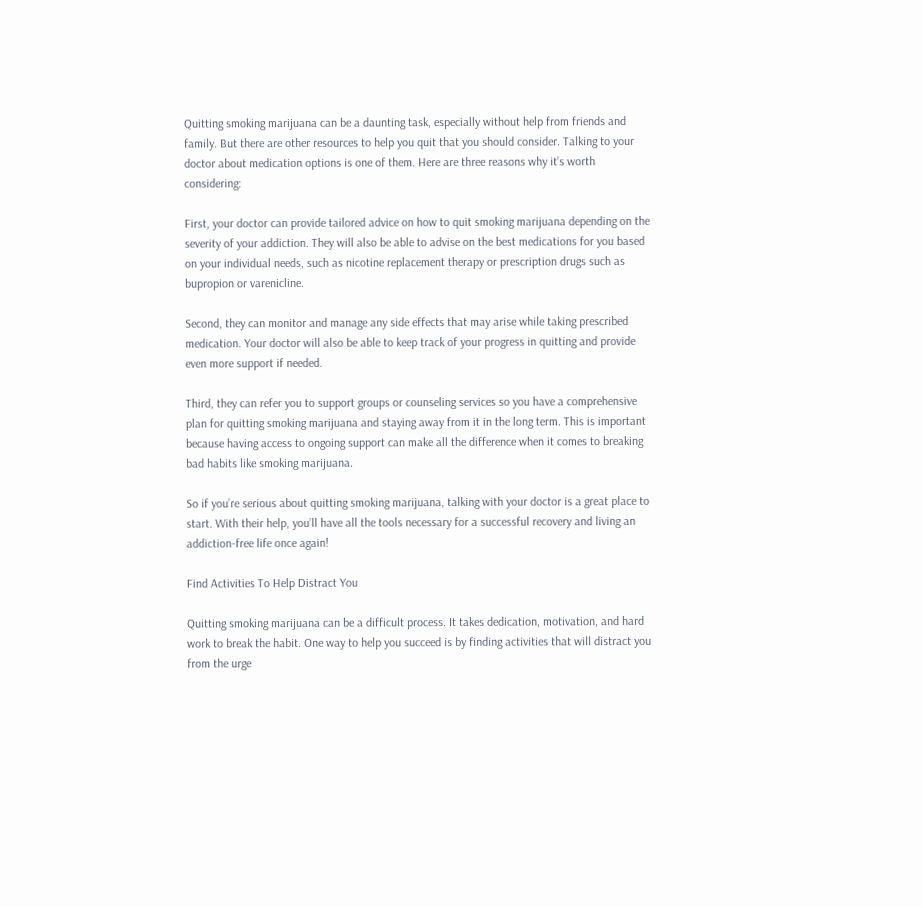Quitting smoking marijuana can be a daunting task, especially without help from friends and family. But there are other resources to help you quit that you should consider. Talking to your doctor about medication options is one of them. Here are three reasons why it’s worth considering:

First, your doctor can provide tailored advice on how to quit smoking marijuana depending on the severity of your addiction. They will also be able to advise on the best medications for you based on your individual needs, such as nicotine replacement therapy or prescription drugs such as bupropion or varenicline.

Second, they can monitor and manage any side effects that may arise while taking prescribed medication. Your doctor will also be able to keep track of your progress in quitting and provide even more support if needed.

Third, they can refer you to support groups or counseling services so you have a comprehensive plan for quitting smoking marijuana and staying away from it in the long term. This is important because having access to ongoing support can make all the difference when it comes to breaking bad habits like smoking marijuana.

So if you’re serious about quitting smoking marijuana, talking with your doctor is a great place to start. With their help, you’ll have all the tools necessary for a successful recovery and living an addiction-free life once again!

Find Activities To Help Distract You

Quitting smoking marijuana can be a difficult process. It takes dedication, motivation, and hard work to break the habit. One way to help you succeed is by finding activities that will distract you from the urge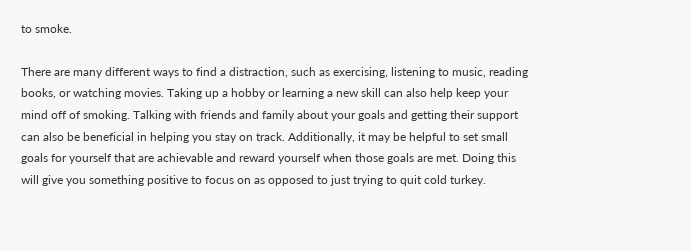to smoke.

There are many different ways to find a distraction, such as exercising, listening to music, reading books, or watching movies. Taking up a hobby or learning a new skill can also help keep your mind off of smoking. Talking with friends and family about your goals and getting their support can also be beneficial in helping you stay on track. Additionally, it may be helpful to set small goals for yourself that are achievable and reward yourself when those goals are met. Doing this will give you something positive to focus on as opposed to just trying to quit cold turkey.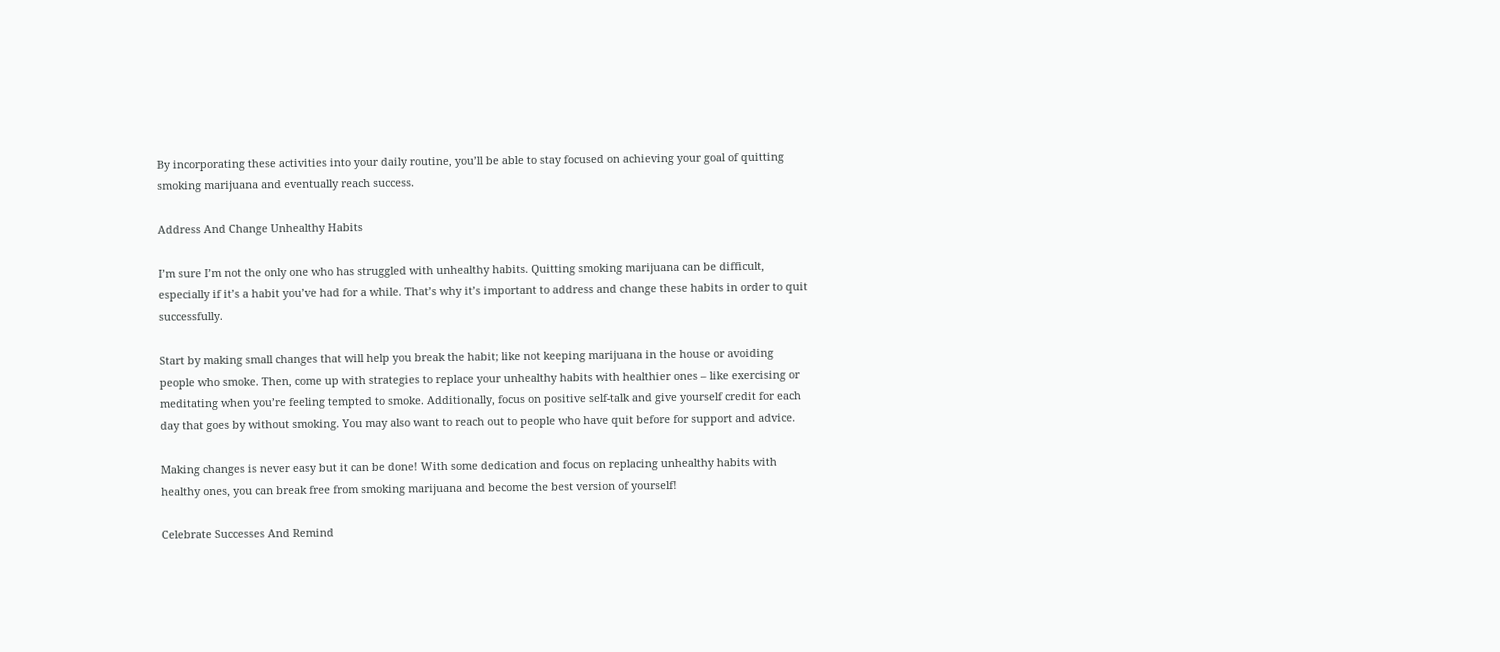By incorporating these activities into your daily routine, you’ll be able to stay focused on achieving your goal of quitting smoking marijuana and eventually reach success.

Address And Change Unhealthy Habits

I’m sure I’m not the only one who has struggled with unhealthy habits. Quitting smoking marijuana can be difficult, especially if it’s a habit you’ve had for a while. That’s why it’s important to address and change these habits in order to quit successfully.

Start by making small changes that will help you break the habit; like not keeping marijuana in the house or avoiding people who smoke. Then, come up with strategies to replace your unhealthy habits with healthier ones – like exercising or meditating when you’re feeling tempted to smoke. Additionally, focus on positive self-talk and give yourself credit for each day that goes by without smoking. You may also want to reach out to people who have quit before for support and advice.

Making changes is never easy but it can be done! With some dedication and focus on replacing unhealthy habits with healthy ones, you can break free from smoking marijuana and become the best version of yourself!

Celebrate Successes And Remind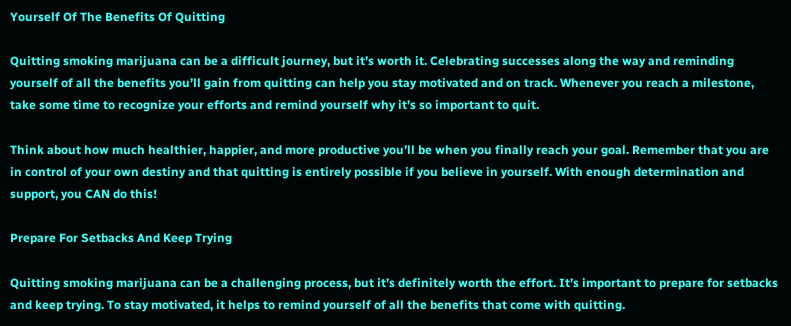Yourself Of The Benefits Of Quitting

Quitting smoking marijuana can be a difficult journey, but it’s worth it. Celebrating successes along the way and reminding yourself of all the benefits you’ll gain from quitting can help you stay motivated and on track. Whenever you reach a milestone, take some time to recognize your efforts and remind yourself why it’s so important to quit.

Think about how much healthier, happier, and more productive you’ll be when you finally reach your goal. Remember that you are in control of your own destiny and that quitting is entirely possible if you believe in yourself. With enough determination and support, you CAN do this!

Prepare For Setbacks And Keep Trying

Quitting smoking marijuana can be a challenging process, but it’s definitely worth the effort. It’s important to prepare for setbacks and keep trying. To stay motivated, it helps to remind yourself of all the benefits that come with quitting.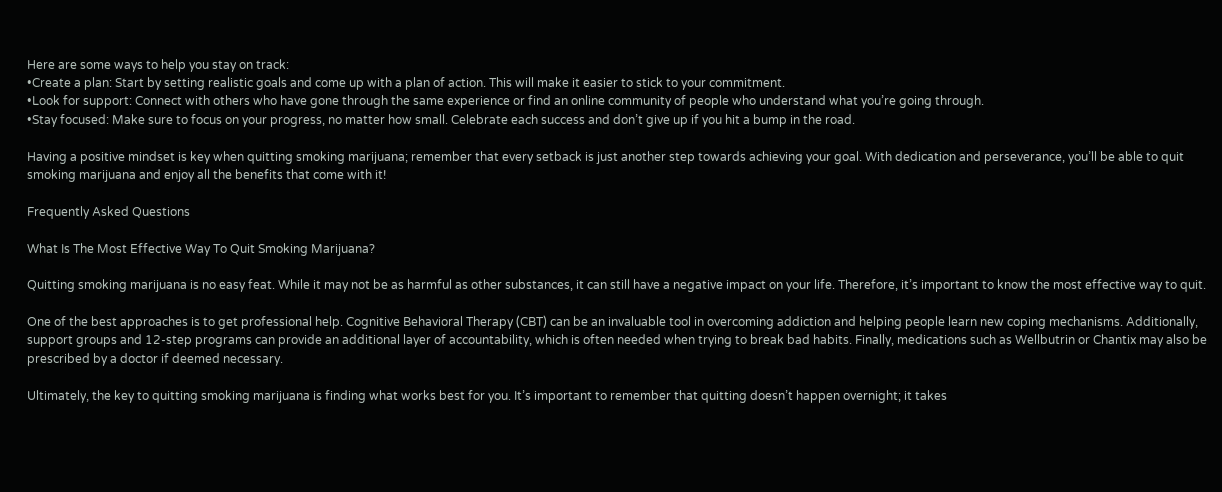Here are some ways to help you stay on track:
•Create a plan: Start by setting realistic goals and come up with a plan of action. This will make it easier to stick to your commitment.
•Look for support: Connect with others who have gone through the same experience or find an online community of people who understand what you’re going through.
•Stay focused: Make sure to focus on your progress, no matter how small. Celebrate each success and don’t give up if you hit a bump in the road.

Having a positive mindset is key when quitting smoking marijuana; remember that every setback is just another step towards achieving your goal. With dedication and perseverance, you’ll be able to quit smoking marijuana and enjoy all the benefits that come with it!

Frequently Asked Questions

What Is The Most Effective Way To Quit Smoking Marijuana?

Quitting smoking marijuana is no easy feat. While it may not be as harmful as other substances, it can still have a negative impact on your life. Therefore, it’s important to know the most effective way to quit.

One of the best approaches is to get professional help. Cognitive Behavioral Therapy (CBT) can be an invaluable tool in overcoming addiction and helping people learn new coping mechanisms. Additionally, support groups and 12-step programs can provide an additional layer of accountability, which is often needed when trying to break bad habits. Finally, medications such as Wellbutrin or Chantix may also be prescribed by a doctor if deemed necessary.

Ultimately, the key to quitting smoking marijuana is finding what works best for you. It’s important to remember that quitting doesn’t happen overnight; it takes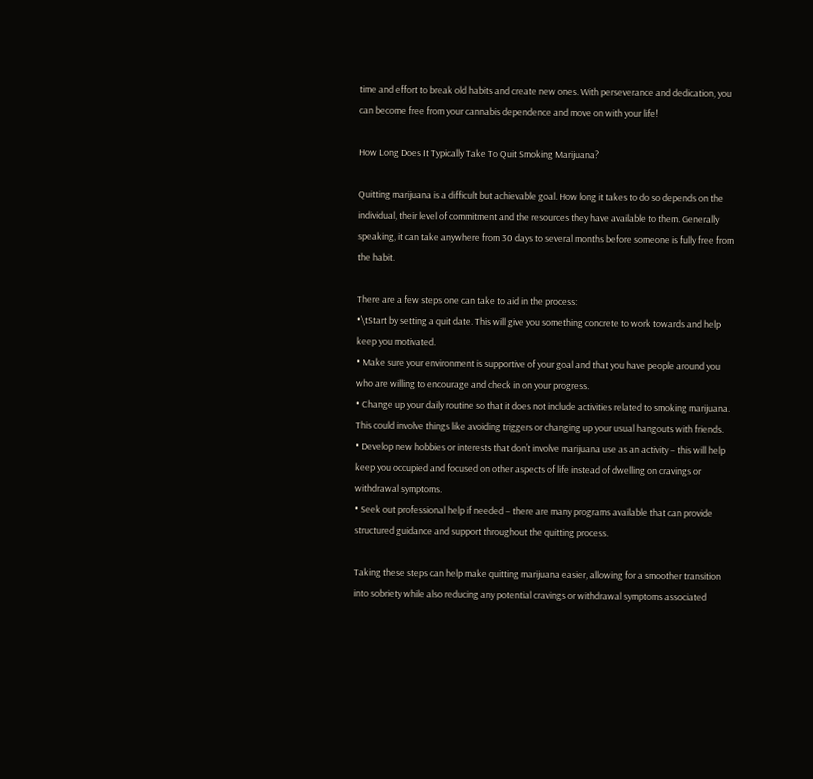time and effort to break old habits and create new ones. With perseverance and dedication, you can become free from your cannabis dependence and move on with your life!

How Long Does It Typically Take To Quit Smoking Marijuana?

Quitting marijuana is a difficult but achievable goal. How long it takes to do so depends on the individual, their level of commitment and the resources they have available to them. Generally speaking, it can take anywhere from 30 days to several months before someone is fully free from the habit.

There are a few steps one can take to aid in the process:
•\tStart by setting a quit date. This will give you something concrete to work towards and help keep you motivated.
• Make sure your environment is supportive of your goal and that you have people around you who are willing to encourage and check in on your progress.
• Change up your daily routine so that it does not include activities related to smoking marijuana. This could involve things like avoiding triggers or changing up your usual hangouts with friends.
• Develop new hobbies or interests that don’t involve marijuana use as an activity – this will help keep you occupied and focused on other aspects of life instead of dwelling on cravings or withdrawal symptoms.
• Seek out professional help if needed – there are many programs available that can provide structured guidance and support throughout the quitting process.

Taking these steps can help make quitting marijuana easier, allowing for a smoother transition into sobriety while also reducing any potential cravings or withdrawal symptoms associated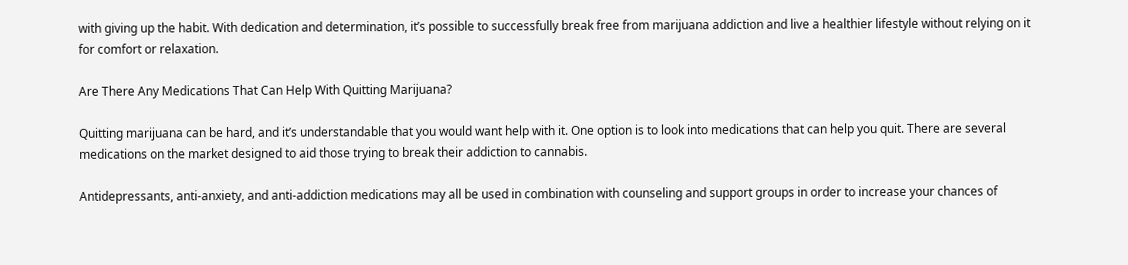with giving up the habit. With dedication and determination, it’s possible to successfully break free from marijuana addiction and live a healthier lifestyle without relying on it for comfort or relaxation.

Are There Any Medications That Can Help With Quitting Marijuana?

Quitting marijuana can be hard, and it’s understandable that you would want help with it. One option is to look into medications that can help you quit. There are several medications on the market designed to aid those trying to break their addiction to cannabis.

Antidepressants, anti-anxiety, and anti-addiction medications may all be used in combination with counseling and support groups in order to increase your chances of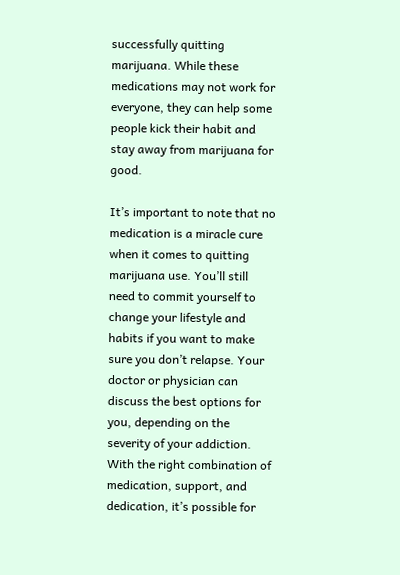successfully quitting marijuana. While these medications may not work for everyone, they can help some people kick their habit and stay away from marijuana for good.

It’s important to note that no medication is a miracle cure when it comes to quitting marijuana use. You’ll still need to commit yourself to change your lifestyle and habits if you want to make sure you don’t relapse. Your doctor or physician can discuss the best options for you, depending on the severity of your addiction. With the right combination of medication, support, and dedication, it’s possible for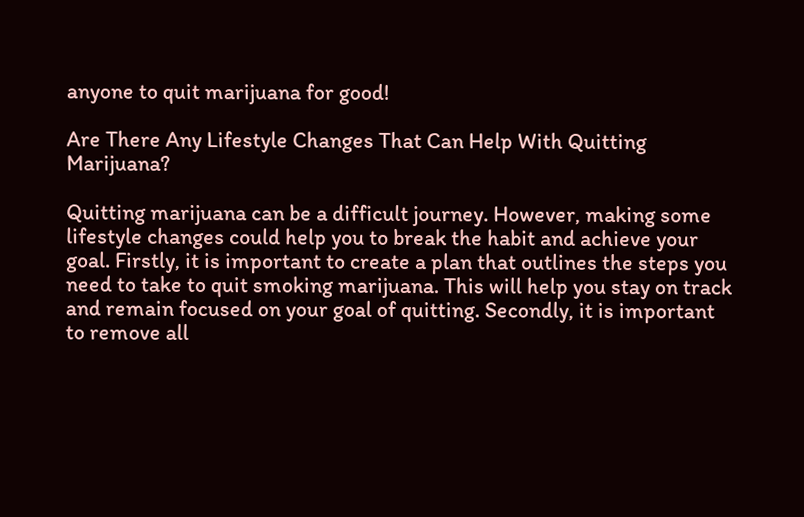anyone to quit marijuana for good!

Are There Any Lifestyle Changes That Can Help With Quitting Marijuana?

Quitting marijuana can be a difficult journey. However, making some lifestyle changes could help you to break the habit and achieve your goal. Firstly, it is important to create a plan that outlines the steps you need to take to quit smoking marijuana. This will help you stay on track and remain focused on your goal of quitting. Secondly, it is important to remove all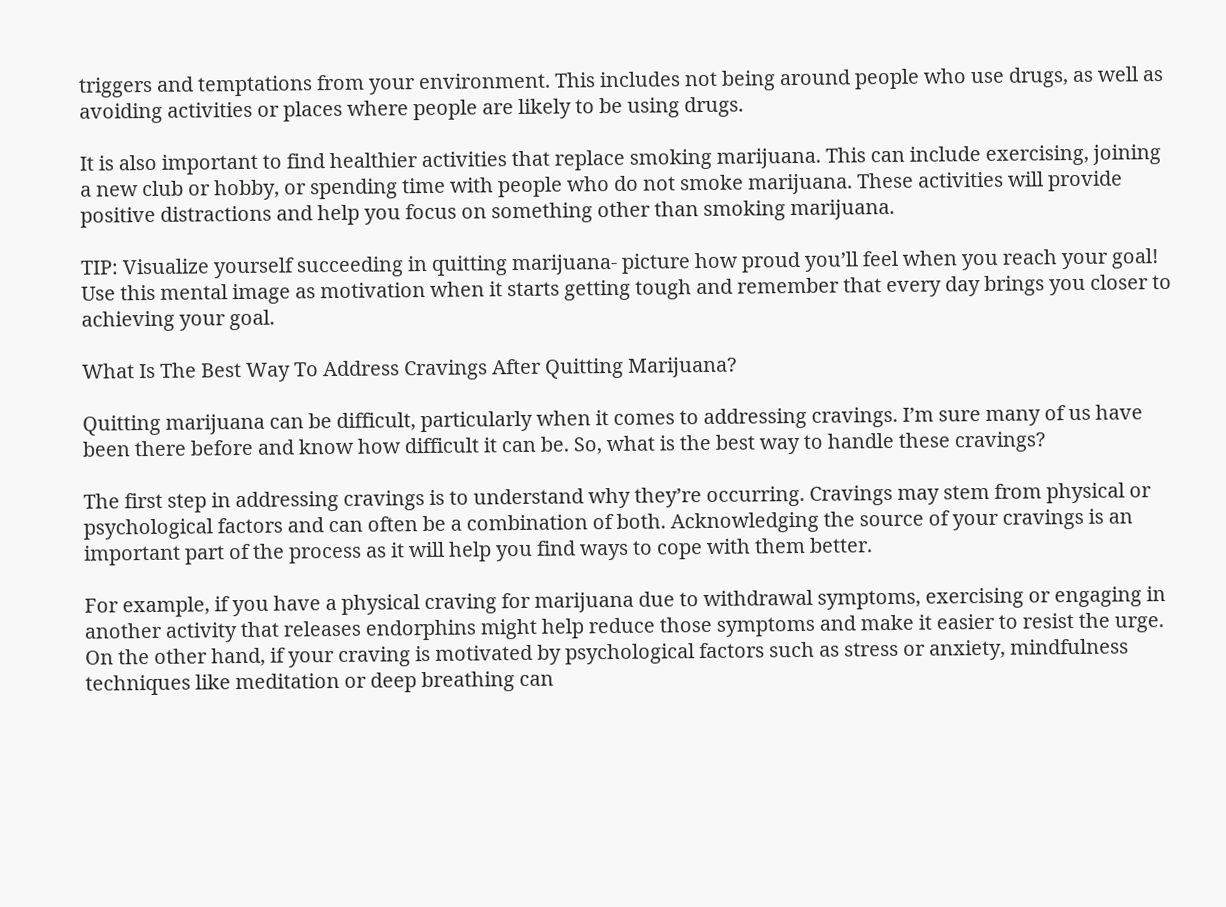triggers and temptations from your environment. This includes not being around people who use drugs, as well as avoiding activities or places where people are likely to be using drugs.

It is also important to find healthier activities that replace smoking marijuana. This can include exercising, joining a new club or hobby, or spending time with people who do not smoke marijuana. These activities will provide positive distractions and help you focus on something other than smoking marijuana.

TIP: Visualize yourself succeeding in quitting marijuana- picture how proud you’ll feel when you reach your goal! Use this mental image as motivation when it starts getting tough and remember that every day brings you closer to achieving your goal.

What Is The Best Way To Address Cravings After Quitting Marijuana?

Quitting marijuana can be difficult, particularly when it comes to addressing cravings. I’m sure many of us have been there before and know how difficult it can be. So, what is the best way to handle these cravings?

The first step in addressing cravings is to understand why they’re occurring. Cravings may stem from physical or psychological factors and can often be a combination of both. Acknowledging the source of your cravings is an important part of the process as it will help you find ways to cope with them better.

For example, if you have a physical craving for marijuana due to withdrawal symptoms, exercising or engaging in another activity that releases endorphins might help reduce those symptoms and make it easier to resist the urge. On the other hand, if your craving is motivated by psychological factors such as stress or anxiety, mindfulness techniques like meditation or deep breathing can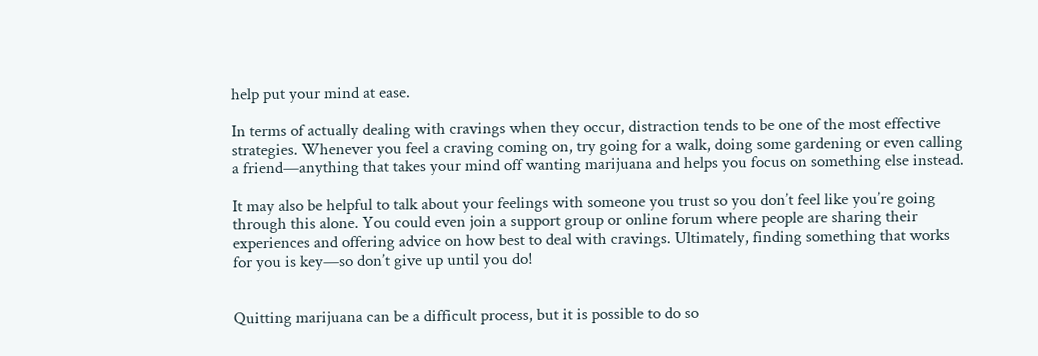help put your mind at ease.

In terms of actually dealing with cravings when they occur, distraction tends to be one of the most effective strategies. Whenever you feel a craving coming on, try going for a walk, doing some gardening or even calling a friend—anything that takes your mind off wanting marijuana and helps you focus on something else instead.

It may also be helpful to talk about your feelings with someone you trust so you don’t feel like you’re going through this alone. You could even join a support group or online forum where people are sharing their experiences and offering advice on how best to deal with cravings. Ultimately, finding something that works for you is key—so don’t give up until you do!


Quitting marijuana can be a difficult process, but it is possible to do so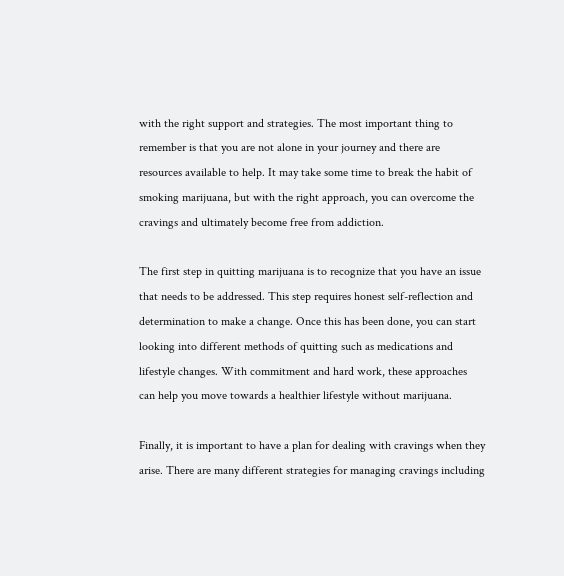with the right support and strategies. The most important thing to remember is that you are not alone in your journey and there are resources available to help. It may take some time to break the habit of smoking marijuana, but with the right approach, you can overcome the cravings and ultimately become free from addiction.

The first step in quitting marijuana is to recognize that you have an issue that needs to be addressed. This step requires honest self-reflection and determination to make a change. Once this has been done, you can start looking into different methods of quitting such as medications and lifestyle changes. With commitment and hard work, these approaches can help you move towards a healthier lifestyle without marijuana.

Finally, it is important to have a plan for dealing with cravings when they arise. There are many different strategies for managing cravings including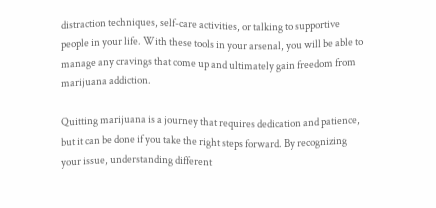distraction techniques, self-care activities, or talking to supportive people in your life. With these tools in your arsenal, you will be able to manage any cravings that come up and ultimately gain freedom from marijuana addiction.

Quitting marijuana is a journey that requires dedication and patience, but it can be done if you take the right steps forward. By recognizing your issue, understanding different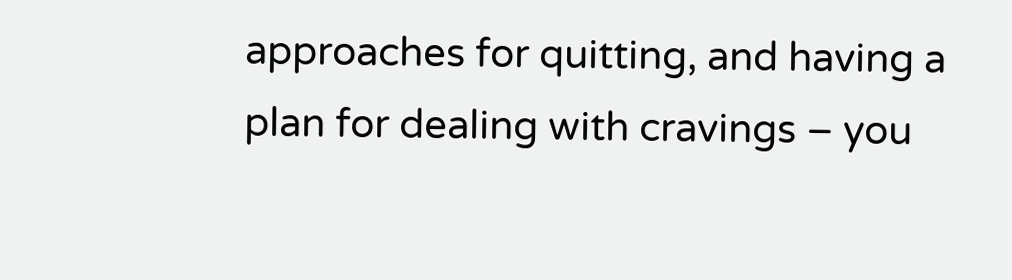approaches for quitting, and having a plan for dealing with cravings – you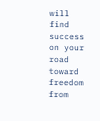will find success on your road toward freedom from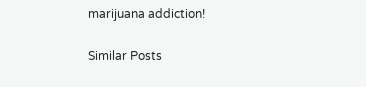marijuana addiction!

Similar Posts